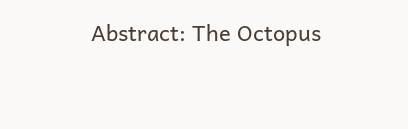Abstract: The Octopus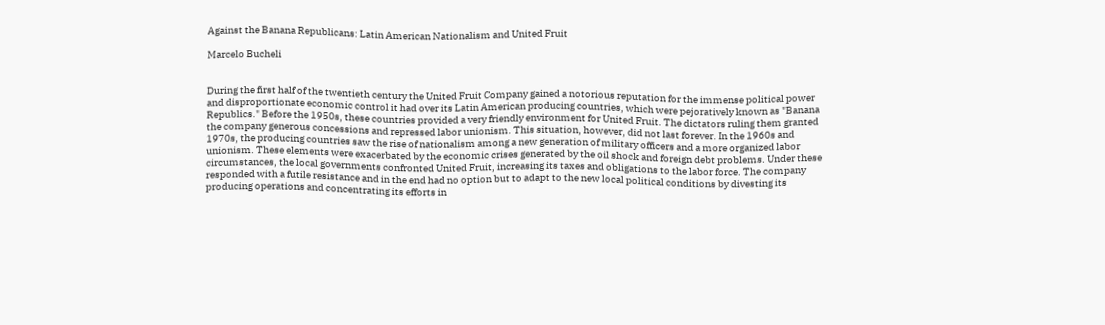Against the Banana Republicans: Latin American Nationalism and United Fruit

Marcelo Bucheli


During the first half of the twentieth century the United Fruit Company gained a notorious reputation for the immense political power and disproportionate economic control it had over its Latin American producing countries, which were pejoratively known as "Banana Republics." Before the 1950s, these countries provided a very friendly environment for United Fruit. The dictators ruling them granted the company generous concessions and repressed labor unionism. This situation, however, did not last forever. In the 1960s and 1970s, the producing countries saw the rise of nationalism among a new generation of military officers and a more organized labor unionism. These elements were exacerbated by the economic crises generated by the oil shock and foreign debt problems. Under these circumstances, the local governments confronted United Fruit, increasing its taxes and obligations to the labor force. The company responded with a futile resistance and in the end had no option but to adapt to the new local political conditions by divesting its producing operations and concentrating its efforts in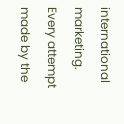international marketing. Every attempt made by the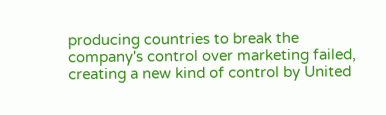producing countries to break the company's control over marketing failed, creating a new kind of control by United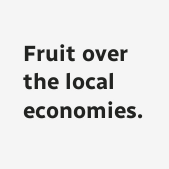Fruit over the local economies.